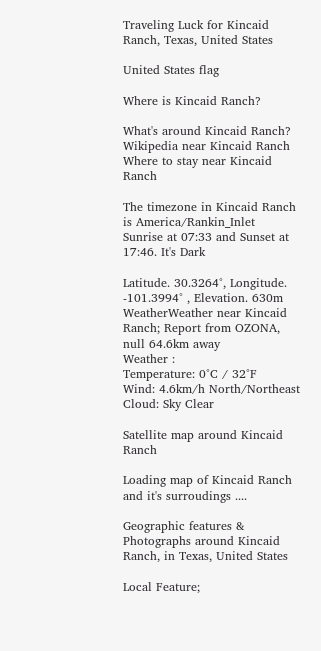Traveling Luck for Kincaid Ranch, Texas, United States

United States flag

Where is Kincaid Ranch?

What's around Kincaid Ranch?
Wikipedia near Kincaid Ranch
Where to stay near Kincaid Ranch

The timezone in Kincaid Ranch is America/Rankin_Inlet
Sunrise at 07:33 and Sunset at 17:46. It's Dark

Latitude. 30.3264°, Longitude. -101.3994° , Elevation. 630m
WeatherWeather near Kincaid Ranch; Report from OZONA, null 64.6km away
Weather :
Temperature: 0°C / 32°F
Wind: 4.6km/h North/Northeast
Cloud: Sky Clear

Satellite map around Kincaid Ranch

Loading map of Kincaid Ranch and it's surroudings ....

Geographic features & Photographs around Kincaid Ranch, in Texas, United States

Local Feature;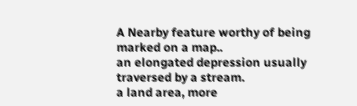A Nearby feature worthy of being marked on a map..
an elongated depression usually traversed by a stream.
a land area, more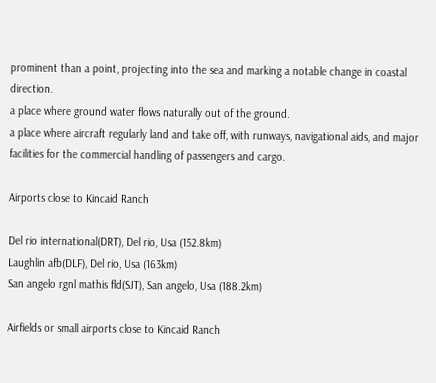prominent than a point, projecting into the sea and marking a notable change in coastal direction.
a place where ground water flows naturally out of the ground.
a place where aircraft regularly land and take off, with runways, navigational aids, and major facilities for the commercial handling of passengers and cargo.

Airports close to Kincaid Ranch

Del rio international(DRT), Del rio, Usa (152.8km)
Laughlin afb(DLF), Del rio, Usa (163km)
San angelo rgnl mathis fld(SJT), San angelo, Usa (188.2km)

Airfields or small airports close to Kincaid Ranch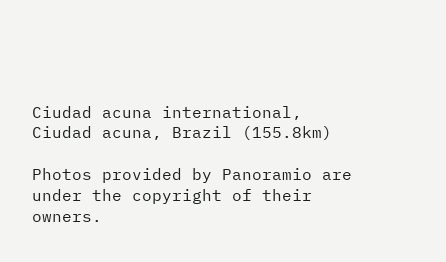Ciudad acuna international, Ciudad acuna, Brazil (155.8km)

Photos provided by Panoramio are under the copyright of their owners.